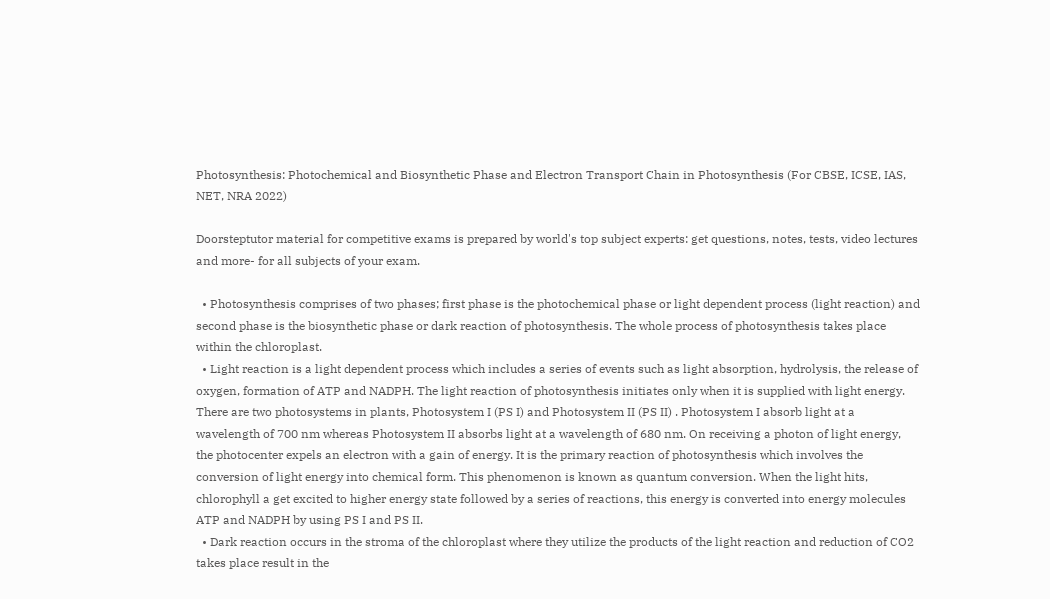Photosynthesis: Photochemical and Biosynthetic Phase and Electron Transport Chain in Photosynthesis (For CBSE, ICSE, IAS, NET, NRA 2022)

Doorsteptutor material for competitive exams is prepared by world's top subject experts: get questions, notes, tests, video lectures and more- for all subjects of your exam.

  • Photosynthesis comprises of two phases; first phase is the photochemical phase or light dependent process (light reaction) and second phase is the biosynthetic phase or dark reaction of photosynthesis. The whole process of photosynthesis takes place within the chloroplast.
  • Light reaction is a light dependent process which includes a series of events such as light absorption, hydrolysis, the release of oxygen, formation of ATP and NADPH. The light reaction of photosynthesis initiates only when it is supplied with light energy. There are two photosystems in plants, Photosystem I (PS I) and Photosystem II (PS II) . Photosystem I absorb light at a wavelength of 700 nm whereas Photosystem II absorbs light at a wavelength of 680 nm. On receiving a photon of light energy, the photocenter expels an electron with a gain of energy. It is the primary reaction of photosynthesis which involves the conversion of light energy into chemical form. This phenomenon is known as quantum conversion. When the light hits, chlorophyll a get excited to higher energy state followed by a series of reactions, this energy is converted into energy molecules ATP and NADPH by using PS I and PS II.
  • Dark reaction occurs in the stroma of the chloroplast where they utilize the products of the light reaction and reduction of CO2 takes place result in the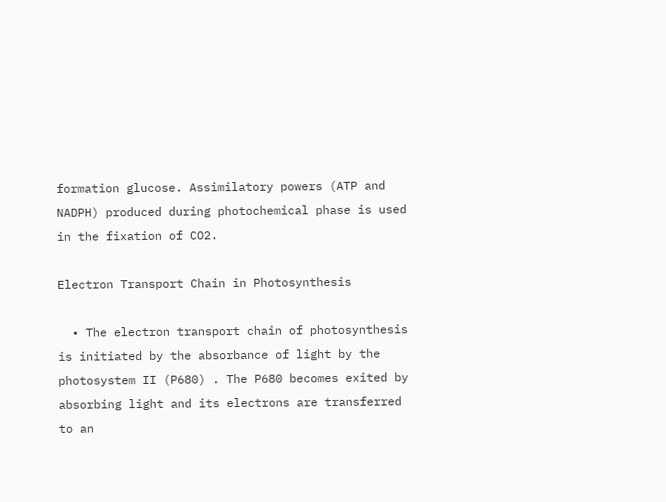formation glucose. Assimilatory powers (ATP and NADPH) produced during photochemical phase is used in the fixation of CO2.

Electron Transport Chain in Photosynthesis

  • The electron transport chain of photosynthesis is initiated by the absorbance of light by the photosystem II (P680) . The P680 becomes exited by absorbing light and its electrons are transferred to an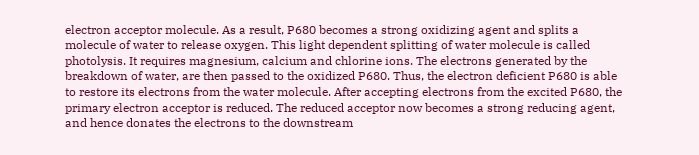electron acceptor molecule. As a result, P680 becomes a strong oxidizing agent and splits a molecule of water to release oxygen. This light dependent splitting of water molecule is called photolysis. It requires magnesium, calcium and chlorine ions. The electrons generated by the breakdown of water, are then passed to the oxidized P680. Thus, the electron deficient P680 is able to restore its electrons from the water molecule. After accepting electrons from the excited P680, the primary electron acceptor is reduced. The reduced acceptor now becomes a strong reducing agent, and hence donates the electrons to the downstream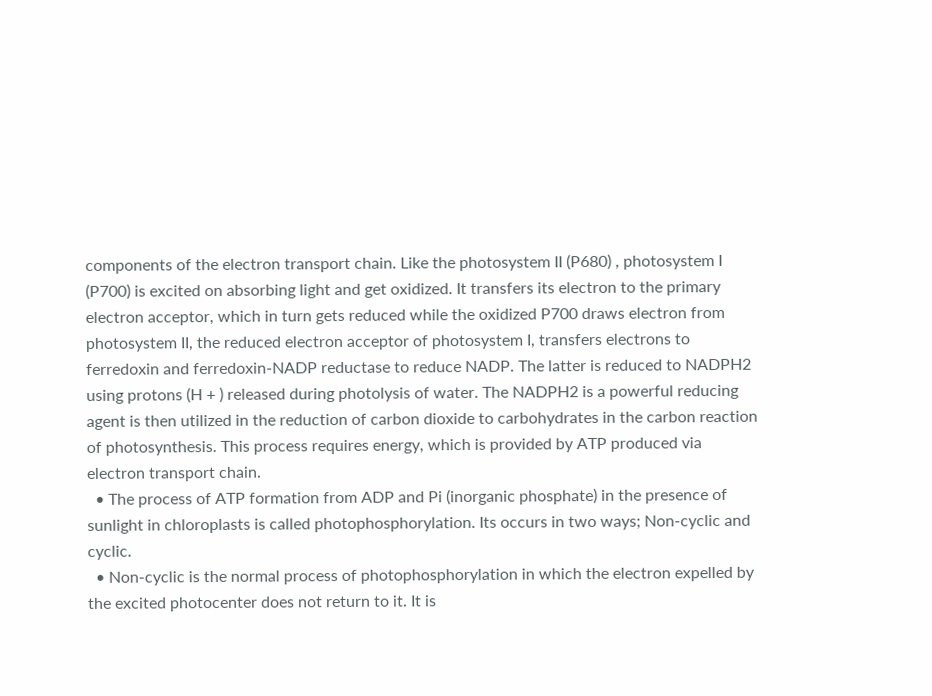components of the electron transport chain. Like the photosystem II (P680) , photosystem I (P700) is excited on absorbing light and get oxidized. It transfers its electron to the primary electron acceptor, which in turn gets reduced while the oxidized P700 draws electron from photosystem II, the reduced electron acceptor of photosystem I, transfers electrons to ferredoxin and ferredoxin-NADP reductase to reduce NADP. The latter is reduced to NADPH2 using protons (H + ) released during photolysis of water. The NADPH2 is a powerful reducing agent is then utilized in the reduction of carbon dioxide to carbohydrates in the carbon reaction of photosynthesis. This process requires energy, which is provided by ATP produced via electron transport chain.
  • The process of ATP formation from ADP and Pi (inorganic phosphate) in the presence of sunlight in chloroplasts is called photophosphorylation. Its occurs in two ways; Non-cyclic and cyclic.
  • Non-cyclic is the normal process of photophosphorylation in which the electron expelled by the excited photocenter does not return to it. It is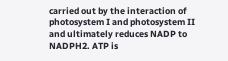carried out by the interaction of photosystem I and photosystem II and ultimately reduces NADP to NADPH2. ATP is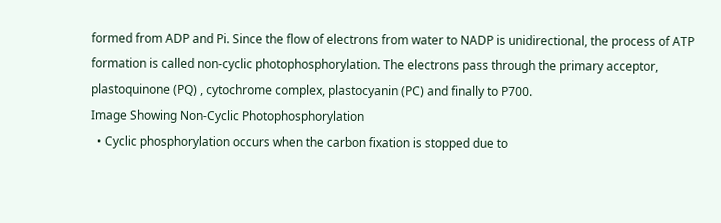formed from ADP and Pi. Since the flow of electrons from water to NADP is unidirectional, the process of ATP formation is called non-cyclic photophosphorylation. The electrons pass through the primary acceptor, plastoquinone (PQ) , cytochrome complex, plastocyanin (PC) and finally to P700.
Image Showing Non-Cyclic Photophosphorylation
  • Cyclic phosphorylation occurs when the carbon fixation is stopped due to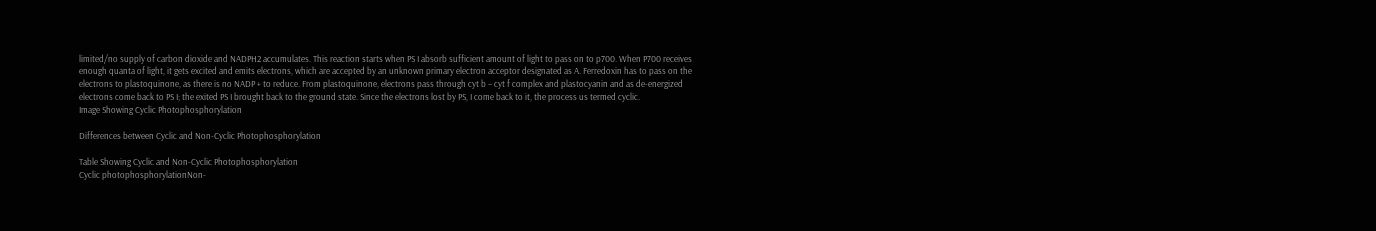limited/no supply of carbon dioxide and NADPH2 accumulates. This reaction starts when PS I absorb sufficient amount of light to pass on to p700. When P700 receives enough quanta of light, it gets excited and emits electrons, which are accepted by an unknown primary electron acceptor designated as A. Ferredoxin has to pass on the electrons to plastoquinone, as there is no NADP + to reduce. From plastoquinone, electrons pass through cyt b – cyt f complex and plastocyanin and as de-energized electrons come back to PS I; the exited PS I brought back to the ground state. Since the electrons lost by PS, I come back to it, the process us termed cyclic.
Image Showing Cyclic Photophosphorylation

Differences between Cyclic and Non-Cyclic Photophosphorylation

Table Showing Cyclic and Non-Cyclic Photophosphorylation
Cyclic photophosphorylationNon-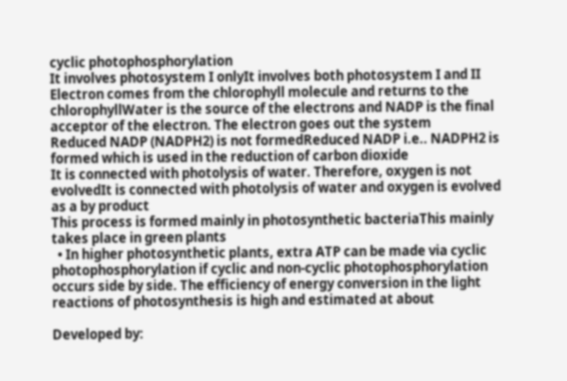cyclic photophosphorylation
It involves photosystem I onlyIt involves both photosystem I and II
Electron comes from the chlorophyll molecule and returns to the chlorophyllWater is the source of the electrons and NADP is the final acceptor of the electron. The electron goes out the system
Reduced NADP (NADPH2) is not formedReduced NADP i.e.. NADPH2 is formed which is used in the reduction of carbon dioxide
It is connected with photolysis of water. Therefore, oxygen is not evolvedIt is connected with photolysis of water and oxygen is evolved as a by product
This process is formed mainly in photosynthetic bacteriaThis mainly takes place in green plants
  • In higher photosynthetic plants, extra ATP can be made via cyclic photophosphorylation if cyclic and non-cyclic photophosphorylation occurs side by side. The efficiency of energy conversion in the light reactions of photosynthesis is high and estimated at about

Developed by: